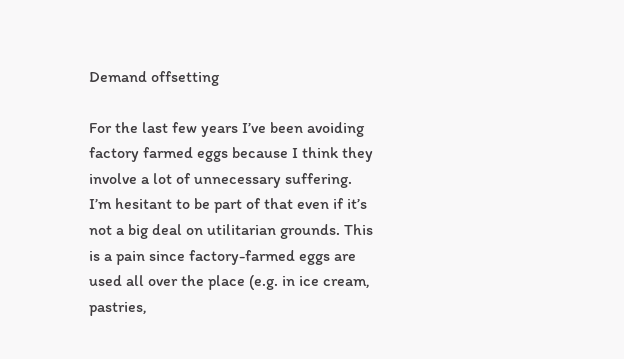Demand offsetting

For the last few years I’ve been avoiding factory farmed eggs because I think they involve a lot of unnecessary suffering. I’m hesitant to be part of that even if it’s not a big deal on utilitarian grounds. This is a pain since factory-farmed eggs are used all over the place (e.g. in ice cream, pastries,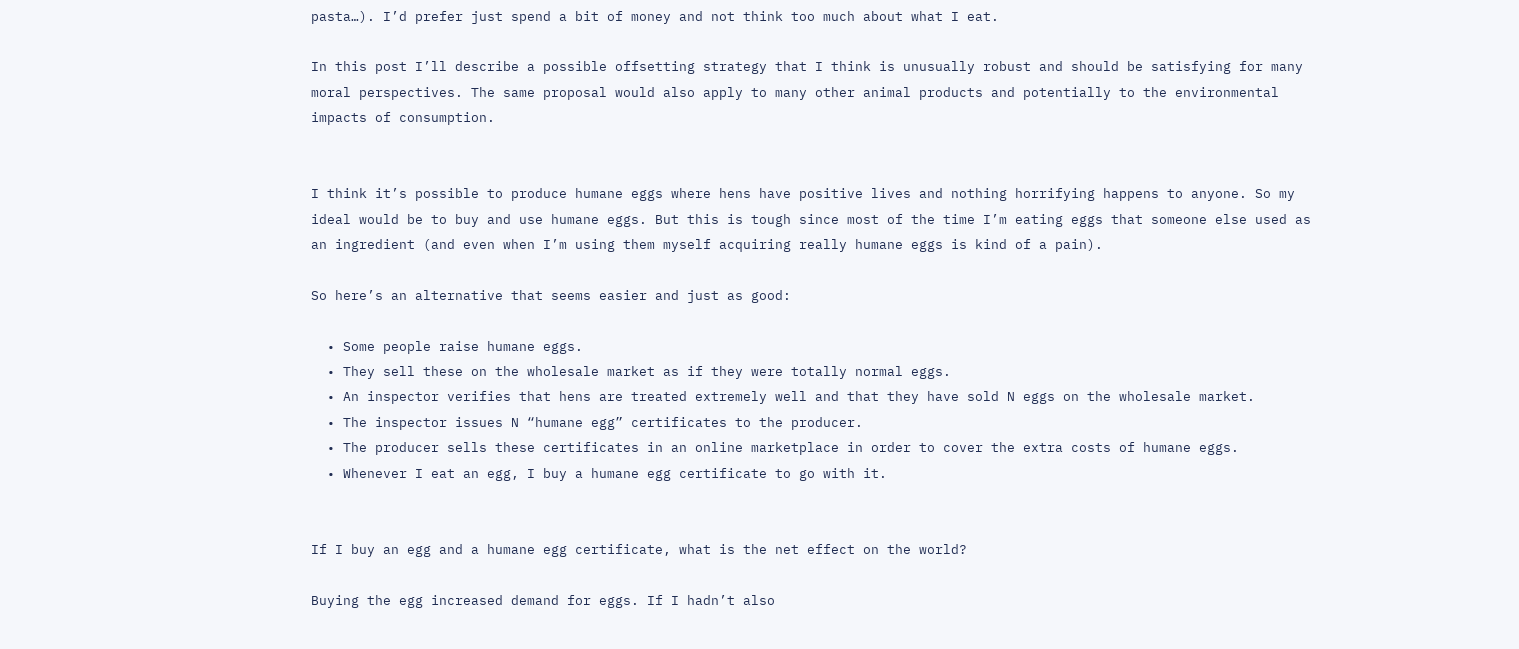pasta…). I’d prefer just spend a bit of money and not think too much about what I eat.

In this post I’ll describe a possible offsetting strategy that I think is unusually robust and should be satisfying for many moral perspectives. The same proposal would also apply to many other animal products and potentially to the environmental impacts of consumption.


I think it’s possible to produce humane eggs where hens have positive lives and nothing horrifying happens to anyone. So my ideal would be to buy and use humane eggs. But this is tough since most of the time I’m eating eggs that someone else used as an ingredient (and even when I’m using them myself acquiring really humane eggs is kind of a pain).

So here’s an alternative that seems easier and just as good:

  • Some people raise humane eggs.
  • They sell these on the wholesale market as if they were totally normal eggs.
  • An inspector verifies that hens are treated extremely well and that they have sold N eggs on the wholesale market.
  • The inspector issues N “humane egg” certificates to the producer.
  • The producer sells these certificates in an online marketplace in order to cover the extra costs of humane eggs.
  • Whenever I eat an egg, I buy a humane egg certificate to go with it.


If I buy an egg and a humane egg certificate, what is the net effect on the world?

Buying the egg increased demand for eggs. If I hadn’t also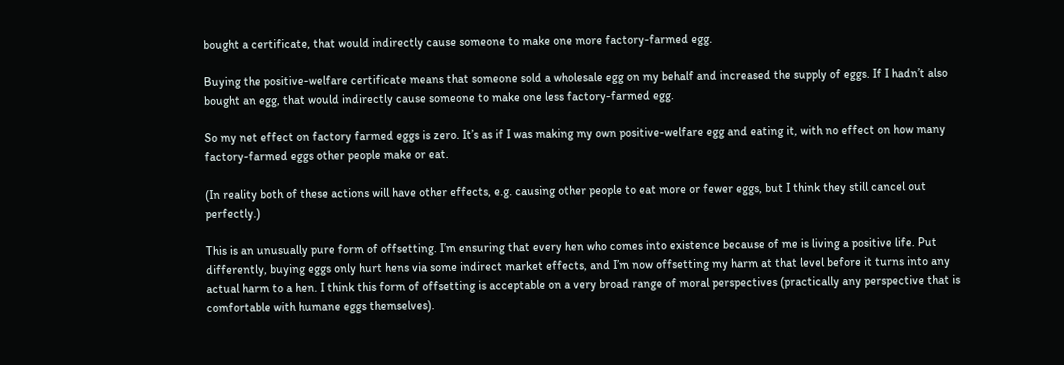bought a certificate, that would indirectly cause someone to make one more factory-farmed egg.

Buying the positive-welfare certificate means that someone sold a wholesale egg on my behalf and increased the supply of eggs. If I hadn’t also bought an egg, that would indirectly cause someone to make one less factory-farmed egg.

So my net effect on factory farmed eggs is zero. It’s as if I was making my own positive-welfare egg and eating it, with no effect on how many factory-farmed eggs other people make or eat.

(In reality both of these actions will have other effects, e.g. causing other people to eat more or fewer eggs, but I think they still cancel out perfectly.)

This is an unusually pure form of offsetting. I’m ensuring that every hen who comes into existence because of me is living a positive life. Put differently, buying eggs only hurt hens via some indirect market effects, and I’m now offsetting my harm at that level before it turns into any actual harm to a hen. I think this form of offsetting is acceptable on a very broad range of moral perspectives (practically any perspective that is comfortable with humane eggs themselves).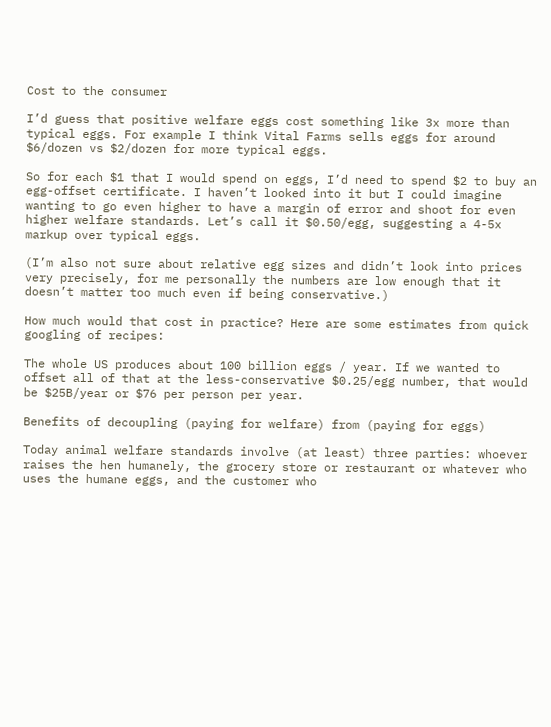Cost to the consumer

I’d guess that positive welfare eggs cost something like 3x more than typical eggs. For example I think Vital Farms sells eggs for around $6/dozen vs $2/dozen for more typical eggs.

So for each $1 that I would spend on eggs, I’d need to spend $2 to buy an egg-offset certificate. I haven’t looked into it but I could imagine wanting to go even higher to have a margin of error and shoot for even higher welfare standards. Let’s call it $0.50/egg, suggesting a 4-5x markup over typical eggs.

(I’m also not sure about relative egg sizes and didn’t look into prices very precisely, for me personally the numbers are low enough that it doesn’t matter too much even if being conservative.)

How much would that cost in practice? Here are some estimates from quick googling of recipes:

The whole US produces about 100 billion eggs / year. If we wanted to offset all of that at the less-conservative $0.25/egg number, that would be $25B/year or $76 per person per year.

Benefits of decoupling (paying for welfare) from (paying for eggs)

Today animal welfare standards involve (at least) three parties: whoever raises the hen humanely, the grocery store or restaurant or whatever who uses the humane eggs, and the customer who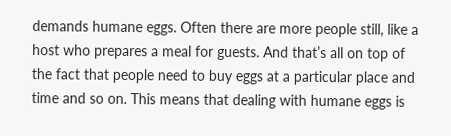demands humane eggs. Often there are more people still, like a host who prepares a meal for guests. And that’s all on top of the fact that people need to buy eggs at a particular place and time and so on. This means that dealing with humane eggs is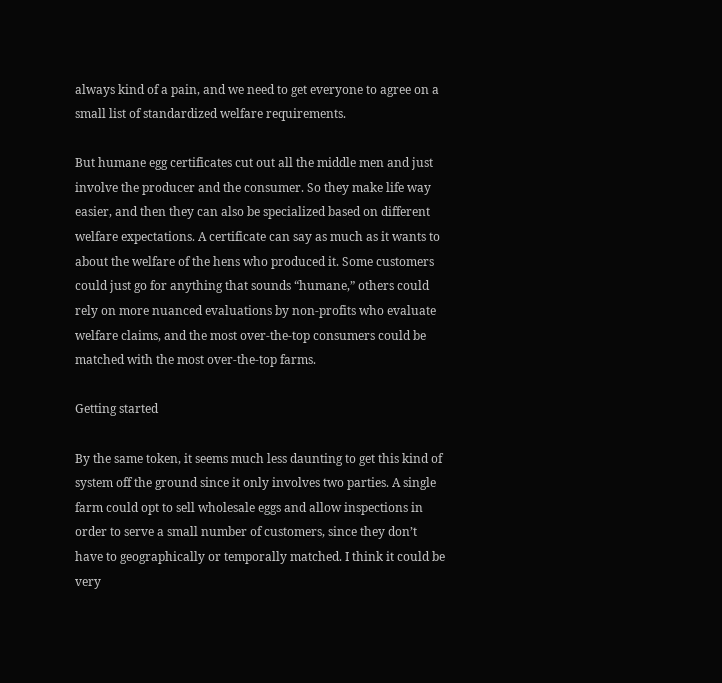always kind of a pain, and we need to get everyone to agree on a small list of standardized welfare requirements.

But humane egg certificates cut out all the middle men and just involve the producer and the consumer. So they make life way easier, and then they can also be specialized based on different welfare expectations. A certificate can say as much as it wants to about the welfare of the hens who produced it. Some customers could just go for anything that sounds “humane,” others could rely on more nuanced evaluations by non-profits who evaluate welfare claims, and the most over-the-top consumers could be matched with the most over-the-top farms.

Getting started

By the same token, it seems much less daunting to get this kind of system off the ground since it only involves two parties. A single farm could opt to sell wholesale eggs and allow inspections in order to serve a small number of customers, since they don’t have to geographically or temporally matched. I think it could be very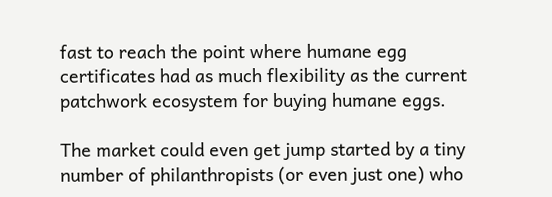fast to reach the point where humane egg certificates had as much flexibility as the current patchwork ecosystem for buying humane eggs.

The market could even get jump started by a tiny number of philanthropists (or even just one) who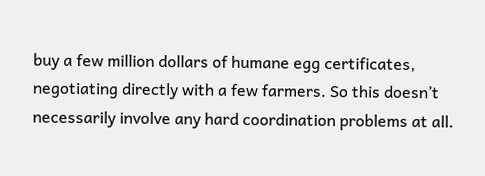buy a few million dollars of humane egg certificates, negotiating directly with a few farmers. So this doesn’t necessarily involve any hard coordination problems at all.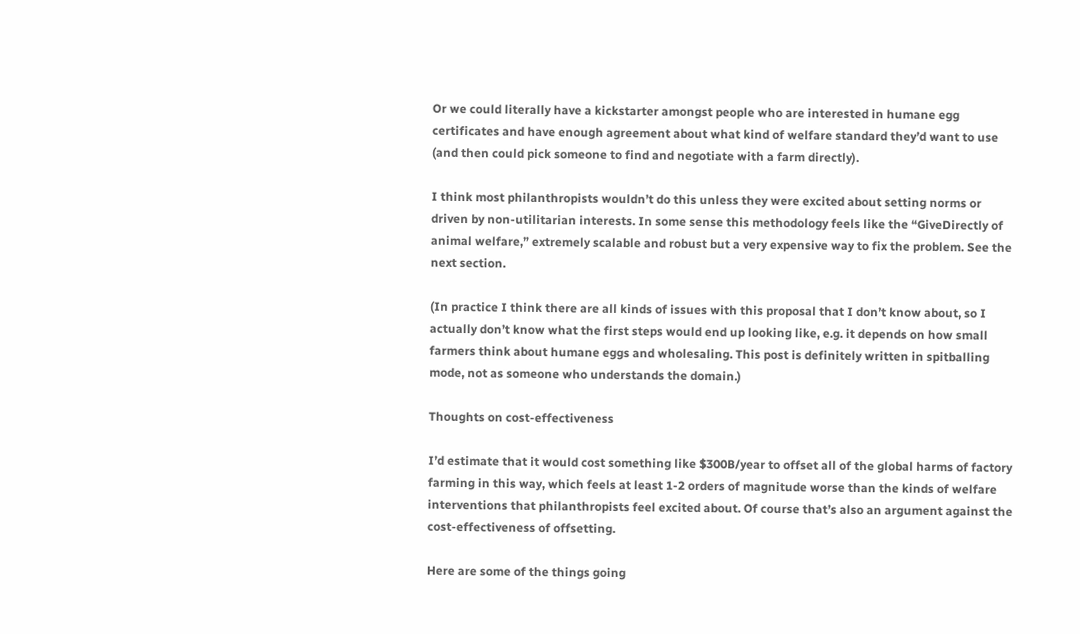Or we could literally have a kickstarter amongst people who are interested in humane egg certificates and have enough agreement about what kind of welfare standard they’d want to use (and then could pick someone to find and negotiate with a farm directly).

I think most philanthropists wouldn’t do this unless they were excited about setting norms or driven by non-utilitarian interests. In some sense this methodology feels like the “GiveDirectly of animal welfare,” extremely scalable and robust but a very expensive way to fix the problem. See the next section.

(In practice I think there are all kinds of issues with this proposal that I don’t know about, so I actually don’t know what the first steps would end up looking like, e.g. it depends on how small farmers think about humane eggs and wholesaling. This post is definitely written in spitballing mode, not as someone who understands the domain.)

Thoughts on cost-effectiveness

I’d estimate that it would cost something like $300B/year to offset all of the global harms of factory farming in this way, which feels at least 1-2 orders of magnitude worse than the kinds of welfare interventions that philanthropists feel excited about. Of course that’s also an argument against the cost-effectiveness of offsetting.

Here are some of the things going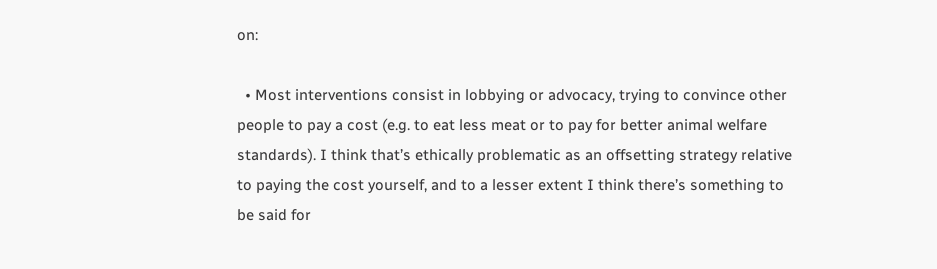on:

  • Most interventions consist in lobbying or advocacy, trying to convince other people to pay a cost (e.g. to eat less meat or to pay for better animal welfare standards). I think that’s ethically problematic as an offsetting strategy relative to paying the cost yourself, and to a lesser extent I think there’s something to be said for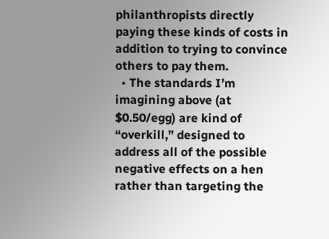philanthropists directly paying these kinds of costs in addition to trying to convince others to pay them.
  • The standards I’m imagining above (at $0.50/egg) are kind of “overkill,” designed to address all of the possible negative effects on a hen rather than targeting the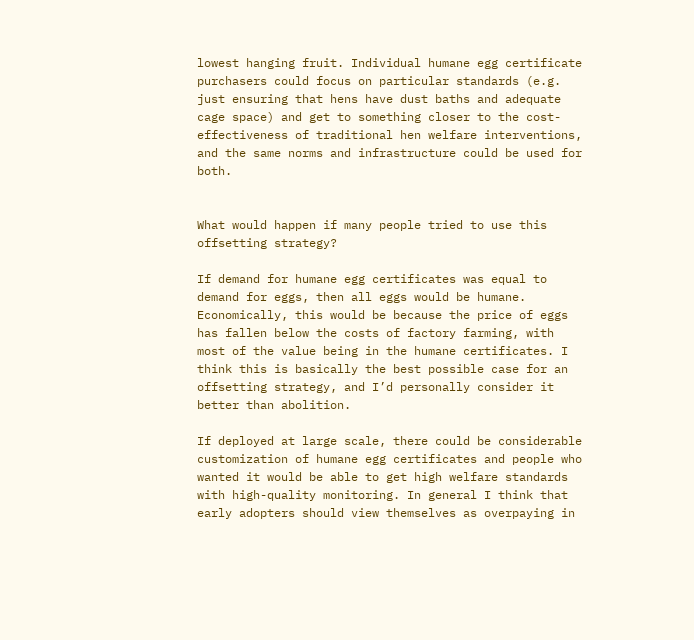lowest hanging fruit. Individual humane egg certificate purchasers could focus on particular standards (e.g. just ensuring that hens have dust baths and adequate cage space) and get to something closer to the cost-effectiveness of traditional hen welfare interventions, and the same norms and infrastructure could be used for both.


What would happen if many people tried to use this offsetting strategy?

If demand for humane egg certificates was equal to demand for eggs, then all eggs would be humane. Economically, this would be because the price of eggs has fallen below the costs of factory farming, with most of the value being in the humane certificates. I think this is basically the best possible case for an offsetting strategy, and I’d personally consider it better than abolition.

If deployed at large scale, there could be considerable customization of humane egg certificates and people who wanted it would be able to get high welfare standards with high-quality monitoring. In general I think that early adopters should view themselves as overpaying in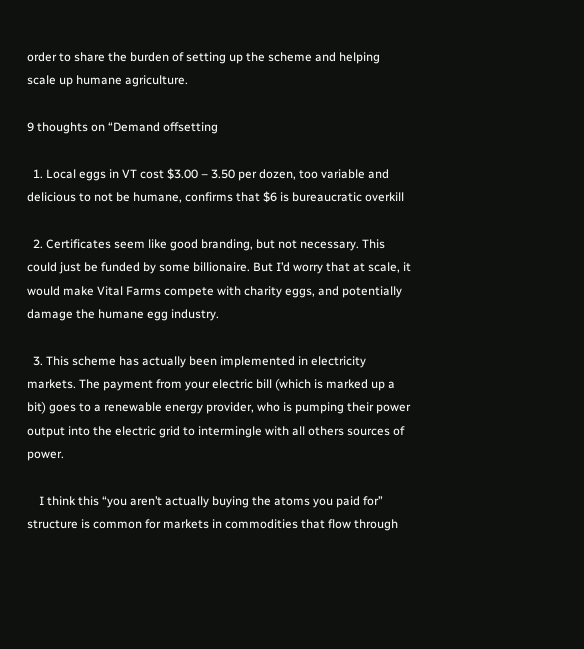order to share the burden of setting up the scheme and helping scale up humane agriculture.

9 thoughts on “Demand offsetting

  1. Local eggs in VT cost $3.00 – 3.50 per dozen, too variable and delicious to not be humane, confirms that $6 is bureaucratic overkill

  2. Certificates seem like good branding, but not necessary. This could just be funded by some billionaire. But I’d worry that at scale, it would make Vital Farms compete with charity eggs, and potentially damage the humane egg industry.

  3. This scheme has actually been implemented in electricity markets. The payment from your electric bill (which is marked up a bit) goes to a renewable energy provider, who is pumping their power output into the electric grid to intermingle with all others sources of power.

    I think this “you aren’t actually buying the atoms you paid for” structure is common for markets in commodities that flow through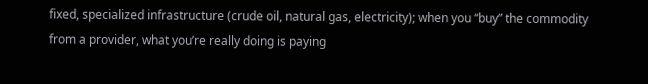fixed, specialized infrastructure (crude oil, natural gas, electricity); when you “buy” the commodity from a provider, what you’re really doing is paying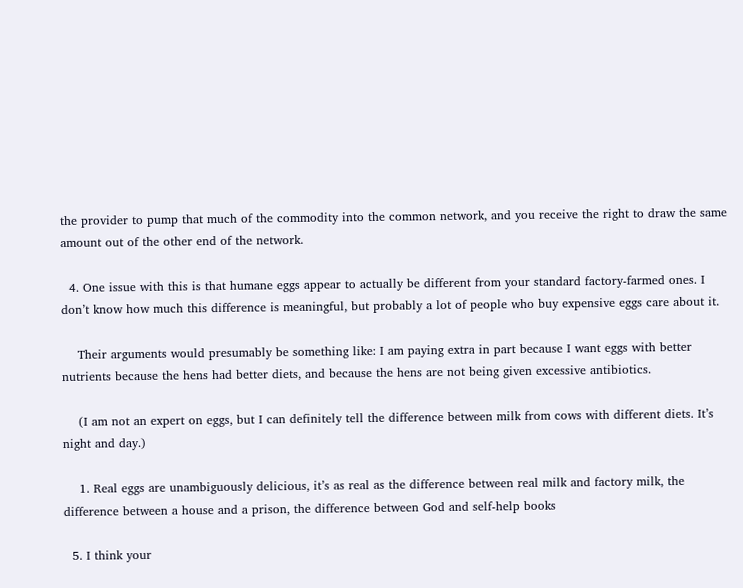the provider to pump that much of the commodity into the common network, and you receive the right to draw the same amount out of the other end of the network.

  4. One issue with this is that humane eggs appear to actually be different from your standard factory-farmed ones. I don’t know how much this difference is meaningful, but probably a lot of people who buy expensive eggs care about it.

    Their arguments would presumably be something like: I am paying extra in part because I want eggs with better nutrients because the hens had better diets, and because the hens are not being given excessive antibiotics.

    (I am not an expert on eggs, but I can definitely tell the difference between milk from cows with different diets. It’s night and day.)

    1. Real eggs are unambiguously delicious, it’s as real as the difference between real milk and factory milk, the difference between a house and a prison, the difference between God and self-help books

  5. I think your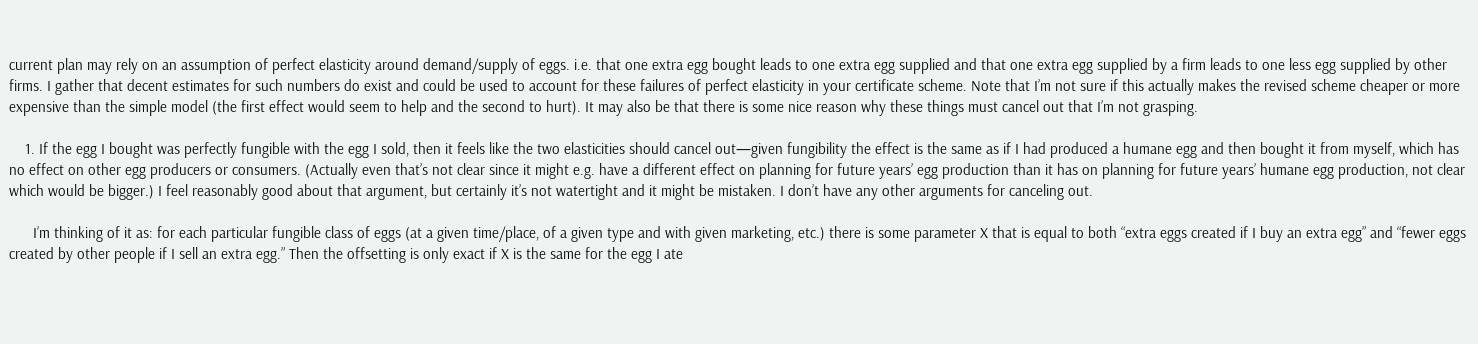current plan may rely on an assumption of perfect elasticity around demand/supply of eggs. i.e. that one extra egg bought leads to one extra egg supplied and that one extra egg supplied by a firm leads to one less egg supplied by other firms. I gather that decent estimates for such numbers do exist and could be used to account for these failures of perfect elasticity in your certificate scheme. Note that I’m not sure if this actually makes the revised scheme cheaper or more expensive than the simple model (the first effect would seem to help and the second to hurt). It may also be that there is some nice reason why these things must cancel out that I’m not grasping.

    1. If the egg I bought was perfectly fungible with the egg I sold, then it feels like the two elasticities should cancel out—given fungibility the effect is the same as if I had produced a humane egg and then bought it from myself, which has no effect on other egg producers or consumers. (Actually even that’s not clear since it might e.g. have a different effect on planning for future years’ egg production than it has on planning for future years’ humane egg production, not clear which would be bigger.) I feel reasonably good about that argument, but certainly it’s not watertight and it might be mistaken. I don’t have any other arguments for canceling out.

      I’m thinking of it as: for each particular fungible class of eggs (at a given time/place, of a given type and with given marketing, etc.) there is some parameter X that is equal to both “extra eggs created if I buy an extra egg” and “fewer eggs created by other people if I sell an extra egg.” Then the offsetting is only exact if X is the same for the egg I ate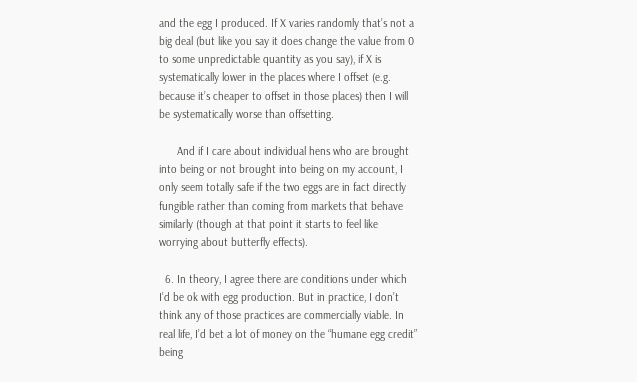and the egg I produced. If X varies randomly that’s not a big deal (but like you say it does change the value from 0 to some unpredictable quantity as you say), if X is systematically lower in the places where I offset (e.g. because it’s cheaper to offset in those places) then I will be systematically worse than offsetting.

      And if I care about individual hens who are brought into being or not brought into being on my account, I only seem totally safe if the two eggs are in fact directly fungible rather than coming from markets that behave similarly (though at that point it starts to feel like worrying about butterfly effects).

  6. In theory, I agree there are conditions under which I’d be ok with egg production. But in practice, I don’t think any of those practices are commercially viable. In real life, I’d bet a lot of money on the “humane egg credit” being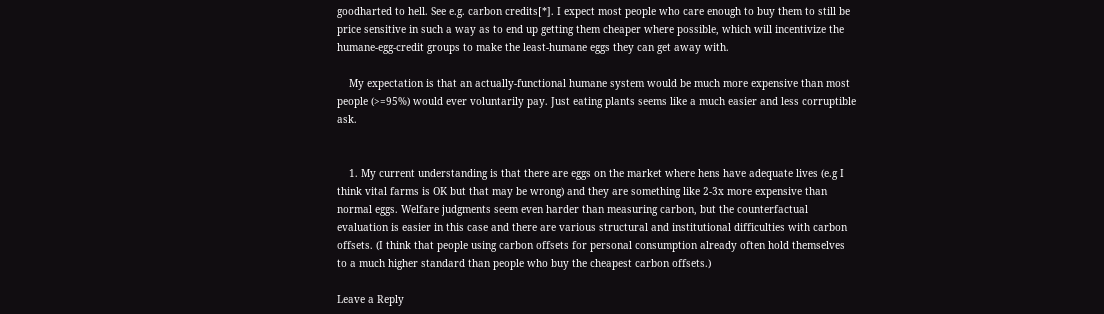goodharted to hell. See e.g. carbon credits[*]. I expect most people who care enough to buy them to still be price sensitive in such a way as to end up getting them cheaper where possible, which will incentivize the humane-egg-credit groups to make the least-humane eggs they can get away with.

    My expectation is that an actually-functional humane system would be much more expensive than most people (>=95%) would ever voluntarily pay. Just eating plants seems like a much easier and less corruptible ask.


    1. My current understanding is that there are eggs on the market where hens have adequate lives (e.g I think vital farms is OK but that may be wrong) and they are something like 2-3x more expensive than normal eggs. Welfare judgments seem even harder than measuring carbon, but the counterfactual evaluation is easier in this case and there are various structural and institutional difficulties with carbon offsets. (I think that people using carbon offsets for personal consumption already often hold themselves to a much higher standard than people who buy the cheapest carbon offsets.)

Leave a Reply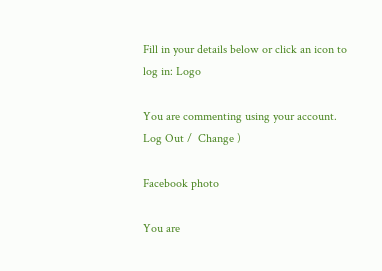Fill in your details below or click an icon to log in: Logo

You are commenting using your account. Log Out /  Change )

Facebook photo

You are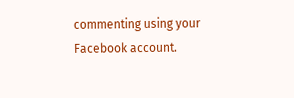commenting using your Facebook account.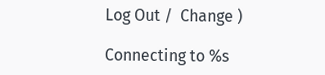Log Out /  Change )

Connecting to %s